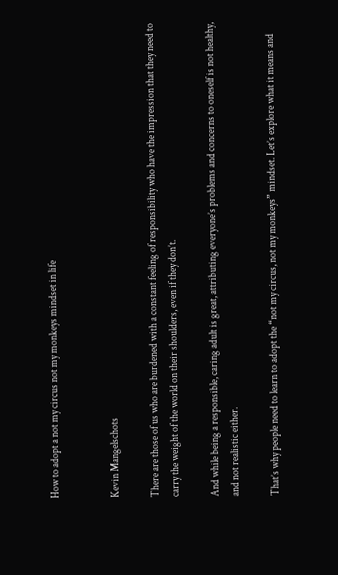How to adopt a not my circus not my monkeys mindset in life


Kevin Mangelschots

There are those of us who are burdened with a constant feeling of responsibility who have the impression that they need to carry the weight of the world on their shoulders, even if they don’t.

And while being a responsible, caring adult is great, attributing everyone’s problems and concerns to oneself is not healthy, and not realistic either.

That’s why people need to learn to adopt the “not my circus, not my monkeys” mindset. Let’s explore what it means and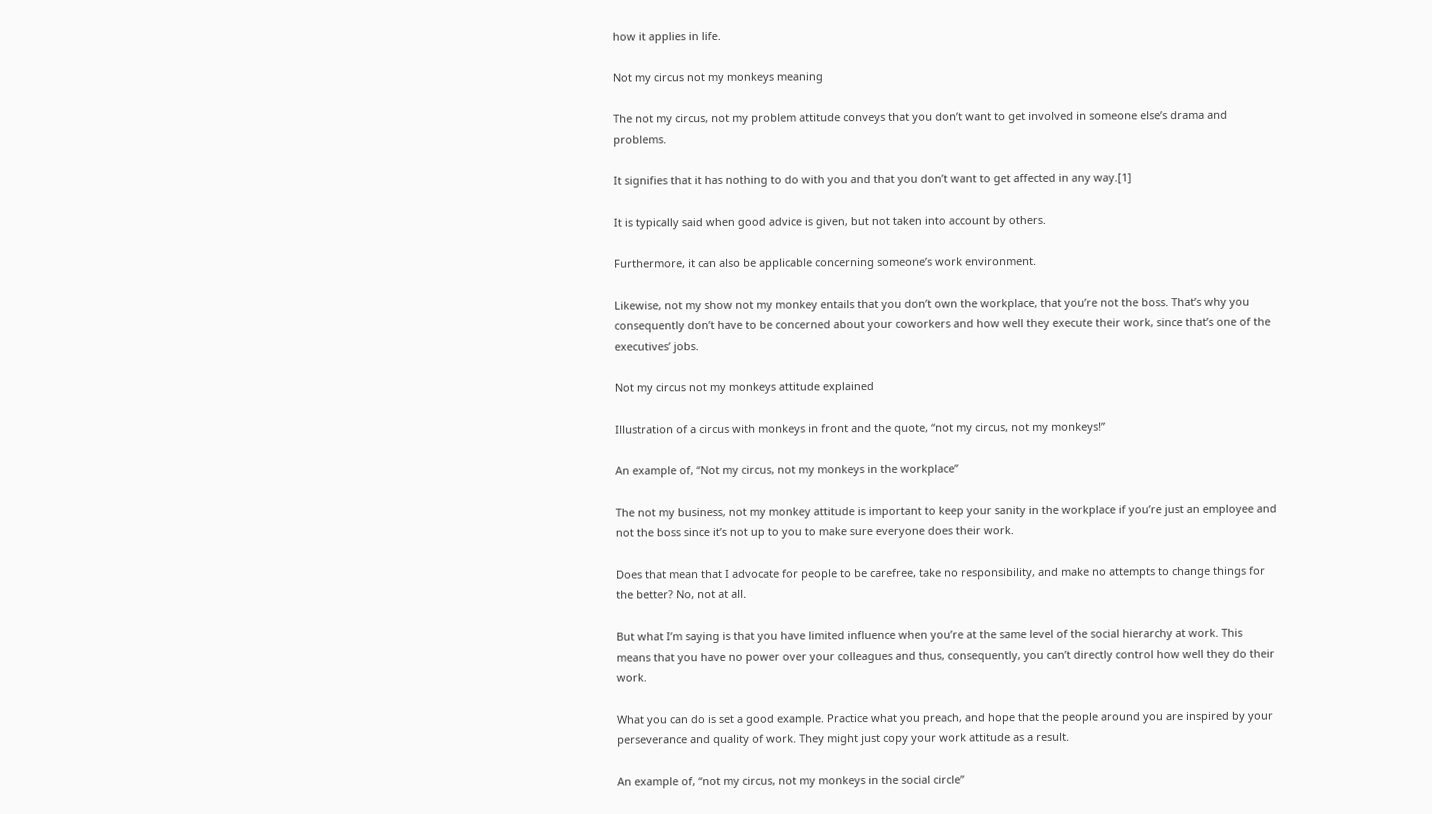how it applies in life.

Not my circus not my monkeys meaning

The not my circus, not my problem attitude conveys that you don’t want to get involved in someone else’s drama and problems.

It signifies that it has nothing to do with you and that you don’t want to get affected in any way.[1]

It is typically said when good advice is given, but not taken into account by others.

Furthermore, it can also be applicable concerning someone’s work environment.

Likewise, not my show not my monkey entails that you don’t own the workplace, that you’re not the boss. That’s why you consequently don’t have to be concerned about your coworkers and how well they execute their work, since that’s one of the executives’ jobs.

Not my circus not my monkeys attitude explained

Illustration of a circus with monkeys in front and the quote, “not my circus, not my monkeys!”

An example of, “Not my circus, not my monkeys in the workplace”

The not my business, not my monkey attitude is important to keep your sanity in the workplace if you’re just an employee and not the boss since it’s not up to you to make sure everyone does their work.

Does that mean that I advocate for people to be carefree, take no responsibility, and make no attempts to change things for the better? No, not at all.

But what I’m saying is that you have limited influence when you’re at the same level of the social hierarchy at work. This means that you have no power over your colleagues and thus, consequently, you can’t directly control how well they do their work.

What you can do is set a good example. Practice what you preach, and hope that the people around you are inspired by your perseverance and quality of work. They might just copy your work attitude as a result.

An example of, “not my circus, not my monkeys in the social circle”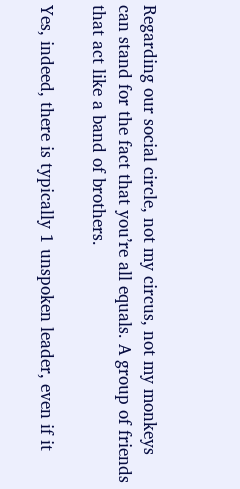Regarding our social circle, not my circus, not my monkeys can stand for the fact that you’re all equals. A group of friends that act like a band of brothers.

Yes, indeed, there is typically 1 unspoken leader, even if it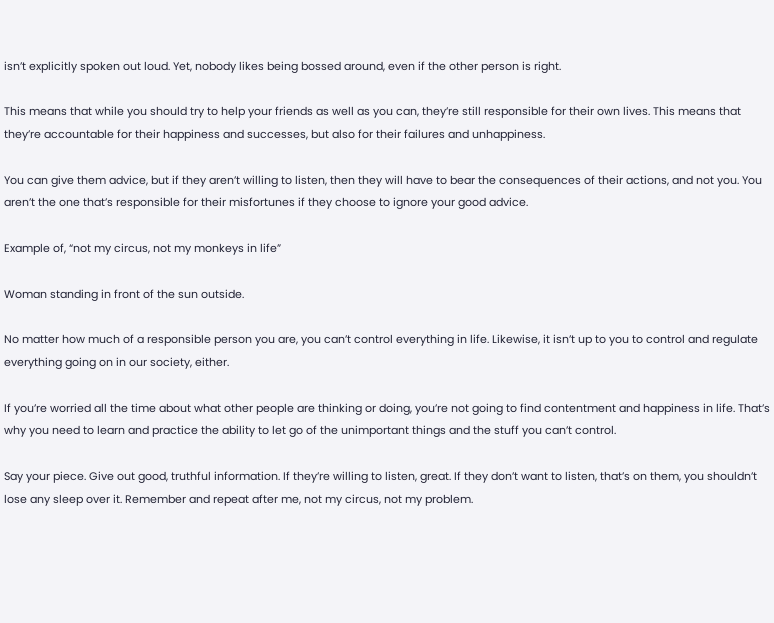isn’t explicitly spoken out loud. Yet, nobody likes being bossed around, even if the other person is right.

This means that while you should try to help your friends as well as you can, they’re still responsible for their own lives. This means that they’re accountable for their happiness and successes, but also for their failures and unhappiness.

You can give them advice, but if they aren’t willing to listen, then they will have to bear the consequences of their actions, and not you. You aren’t the one that’s responsible for their misfortunes if they choose to ignore your good advice.

Example of, “not my circus, not my monkeys in life”

Woman standing in front of the sun outside.

No matter how much of a responsible person you are, you can’t control everything in life. Likewise, it isn’t up to you to control and regulate everything going on in our society, either.

If you’re worried all the time about what other people are thinking or doing, you’re not going to find contentment and happiness in life. That’s why you need to learn and practice the ability to let go of the unimportant things and the stuff you can’t control.

Say your piece. Give out good, truthful information. If they’re willing to listen, great. If they don’t want to listen, that’s on them, you shouldn’t lose any sleep over it. Remember and repeat after me, not my circus, not my problem.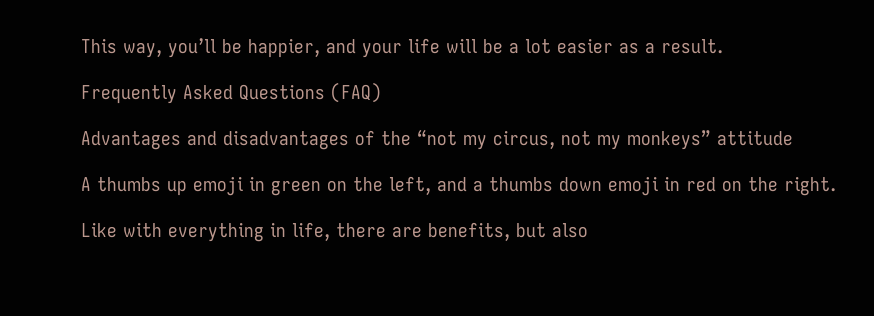This way, you’ll be happier, and your life will be a lot easier as a result.

Frequently Asked Questions (FAQ)

Advantages and disadvantages of the “not my circus, not my monkeys” attitude

A thumbs up emoji in green on the left, and a thumbs down emoji in red on the right.

Like with everything in life, there are benefits, but also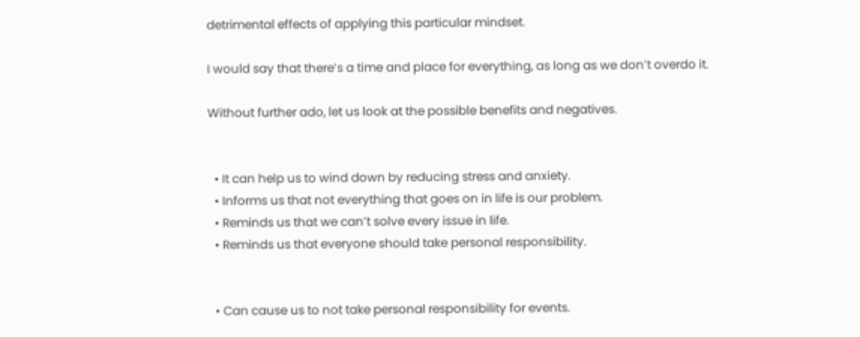detrimental effects of applying this particular mindset.

I would say that there’s a time and place for everything, as long as we don’t overdo it.

Without further ado, let us look at the possible benefits and negatives.


  • It can help us to wind down by reducing stress and anxiety.
  • Informs us that not everything that goes on in life is our problem.
  • Reminds us that we can’t solve every issue in life.
  • Reminds us that everyone should take personal responsibility.


  • Can cause us to not take personal responsibility for events.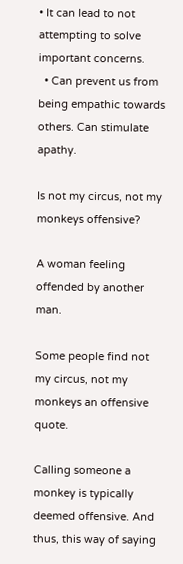• It can lead to not attempting to solve important concerns.
  • Can prevent us from being empathic towards others. Can stimulate apathy.

Is not my circus, not my monkeys offensive?

A woman feeling offended by another man.

Some people find not my circus, not my monkeys an offensive quote.

Calling someone a monkey is typically deemed offensive. And thus, this way of saying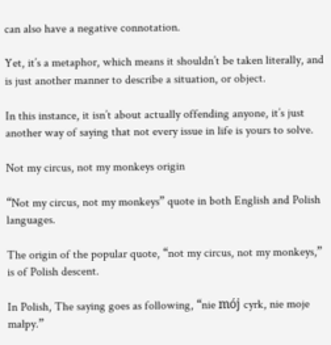can also have a negative connotation.

Yet, it’s a metaphor, which means it shouldn’t be taken literally, and is just another manner to describe a situation, or object.

In this instance, it isn’t about actually offending anyone, it’s just another way of saying that not every issue in life is yours to solve.

Not my circus, not my monkeys origin

“Not my circus, not my monkeys” quote in both English and Polish languages.

The origin of the popular quote, “not my circus, not my monkeys,” is of Polish descent.

In Polish, The saying goes as following, “nie mój cyrk, nie moje małpy.”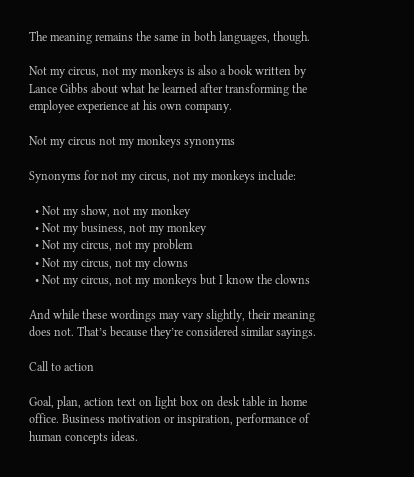The meaning remains the same in both languages, though.

Not my circus, not my monkeys is also a book written by Lance Gibbs about what he learned after transforming the employee experience at his own company.

Not my circus not my monkeys synonyms

Synonyms for not my circus, not my monkeys include:

  • Not my show, not my monkey
  • Not my business, not my monkey
  • Not my circus, not my problem
  • Not my circus, not my clowns
  • Not my circus, not my monkeys but I know the clowns

And while these wordings may vary slightly, their meaning does not. That’s because they’re considered similar sayings.

Call to action

Goal, plan, action text on light box on desk table in home office. Business motivation or inspiration, performance of human concepts ideas.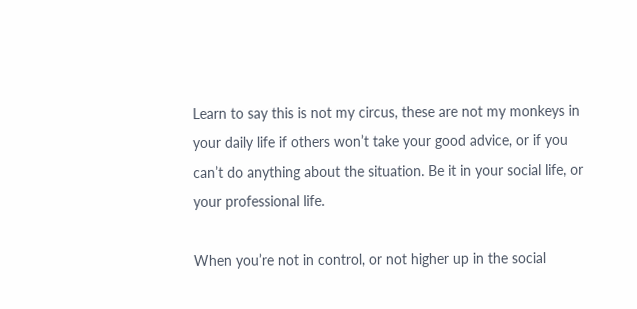Learn to say this is not my circus, these are not my monkeys in your daily life if others won’t take your good advice, or if you can’t do anything about the situation. Be it in your social life, or your professional life.

When you’re not in control, or not higher up in the social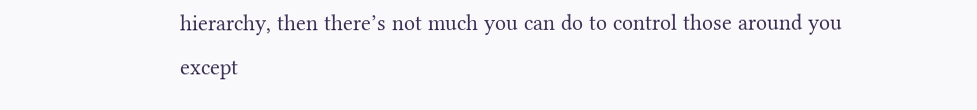hierarchy, then there’s not much you can do to control those around you except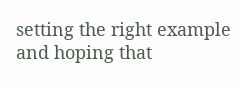setting the right example and hoping that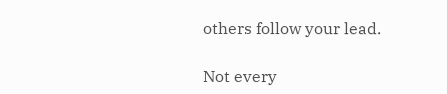others follow your lead.

Not every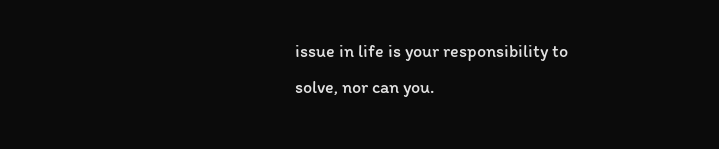issue in life is your responsibility to solve, nor can you.